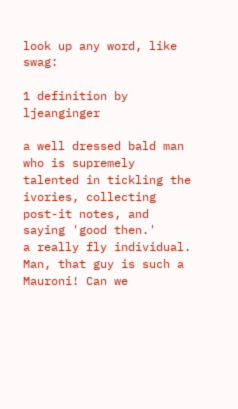look up any word, like swag:

1 definition by ljeanginger

a well dressed bald man who is supremely talented in tickling the ivories, collecting post-it notes, and saying 'good then.'
a really fly individual.
Man, that guy is such a Mauroni! Can we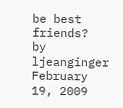be best friends?
by ljeanginger February 19, 2009